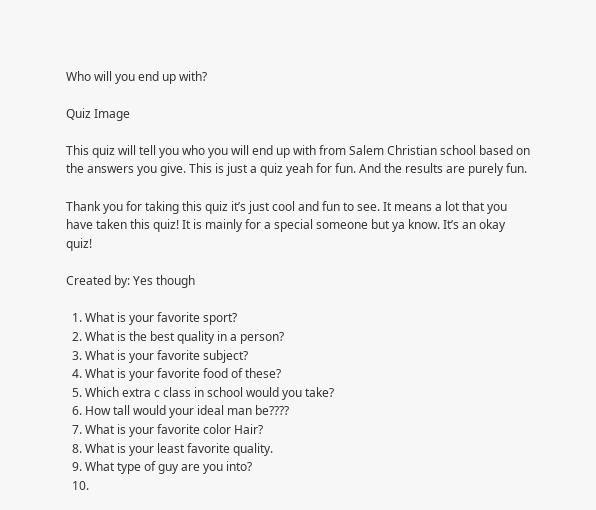Who will you end up with?

Quiz Image

This quiz will tell you who you will end up with from Salem Christian school based on the answers you give. This is just a quiz yeah for fun. And the results are purely fun.

Thank you for taking this quiz it’s just cool and fun to see. It means a lot that you have taken this quiz! It is mainly for a special someone but ya know. It’s an okay quiz!

Created by: Yes though

  1. What is your favorite sport?
  2. What is the best quality in a person?
  3. What is your favorite subject?
  4. What is your favorite food of these?
  5. Which extra c class in school would you take?
  6. How tall would your ideal man be????
  7. What is your favorite color Hair?
  8. What is your least favorite quality.
  9. What type of guy are you into?
  10.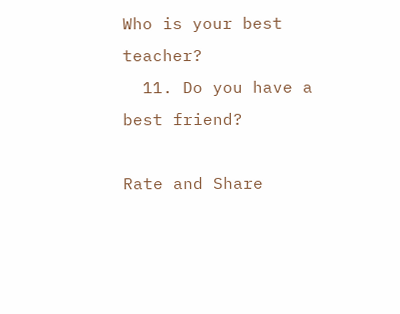Who is your best teacher?
  11. Do you have a best friend?

Rate and Share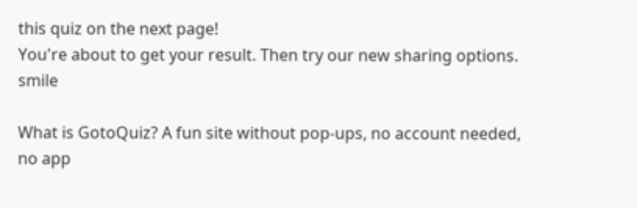this quiz on the next page!
You're about to get your result. Then try our new sharing options. smile

What is GotoQuiz? A fun site without pop-ups, no account needed, no app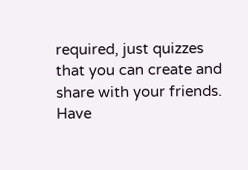required, just quizzes that you can create and share with your friends. Have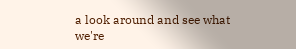a look around and see what we're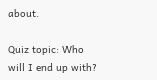about.

Quiz topic: Who will I end up with?